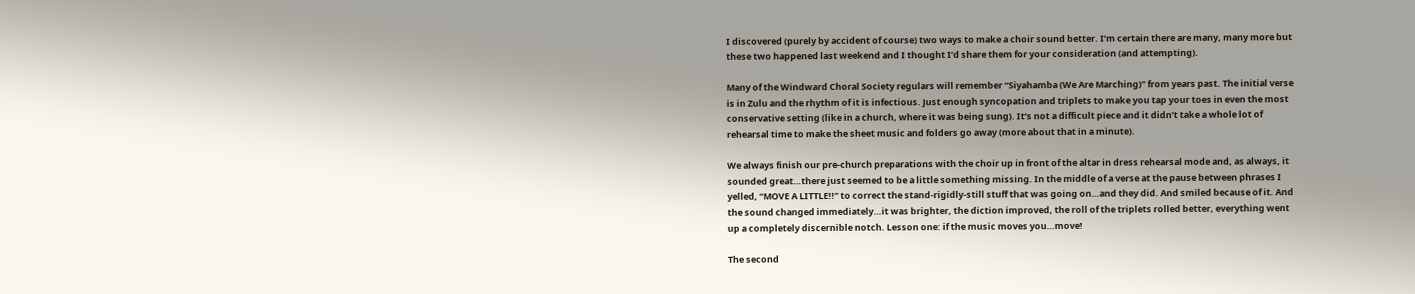I discovered (purely by accident of course) two ways to make a choir sound better. I’m certain there are many, many more but these two happened last weekend and I thought I’d share them for your consideration (and attempting).

Many of the Windward Choral Society regulars will remember “Siyahamba (We Are Marching)” from years past. The initial verse is in Zulu and the rhythm of it is infectious. Just enough syncopation and triplets to make you tap your toes in even the most conservative setting (like in a church, where it was being sung). It’s not a difficult piece and it didn’t take a whole lot of rehearsal time to make the sheet music and folders go away (more about that in a minute).

We always finish our pre-church preparations with the choir up in front of the altar in dress rehearsal mode and, as always, it sounded great…there just seemed to be a little something missing. In the middle of a verse at the pause between phrases I yelled, “MOVE A LITTLE!!” to correct the stand-rigidly-still stuff that was going on…and they did. And smiled because of it. And the sound changed immediately…it was brighter, the diction improved, the roll of the triplets rolled better, everything went up a completely discernible notch. Lesson one: if the music moves you…move!

The second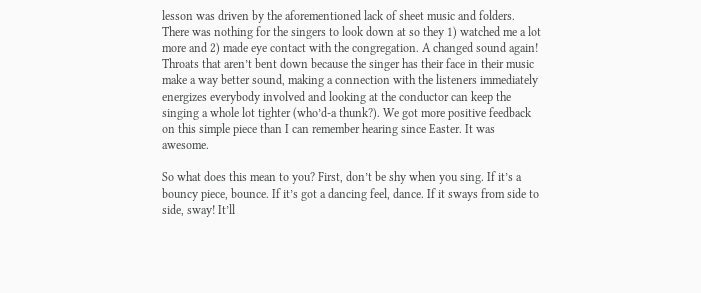lesson was driven by the aforementioned lack of sheet music and folders. There was nothing for the singers to look down at so they 1) watched me a lot more and 2) made eye contact with the congregation. A changed sound again! Throats that aren’t bent down because the singer has their face in their music make a way better sound, making a connection with the listeners immediately energizes everybody involved and looking at the conductor can keep the singing a whole lot tighter (who’d-a thunk?). We got more positive feedback on this simple piece than I can remember hearing since Easter. It was awesome.

So what does this mean to you? First, don’t be shy when you sing. If it’s a bouncy piece, bounce. If it’s got a dancing feel, dance. If it sways from side to side, sway! It’ll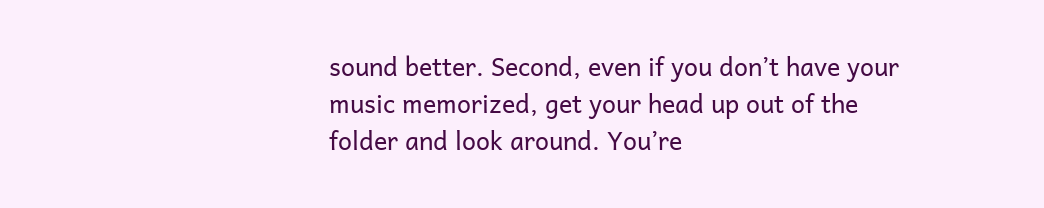sound better. Second, even if you don’t have your music memorized, get your head up out of the folder and look around. You’re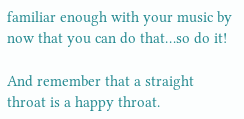familiar enough with your music by now that you can do that…so do it!

And remember that a straight throat is a happy throat.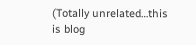(Totally unrelated…this is blog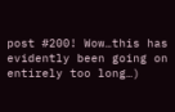post #200! Wow…this has evidently been going on entirely too long…)